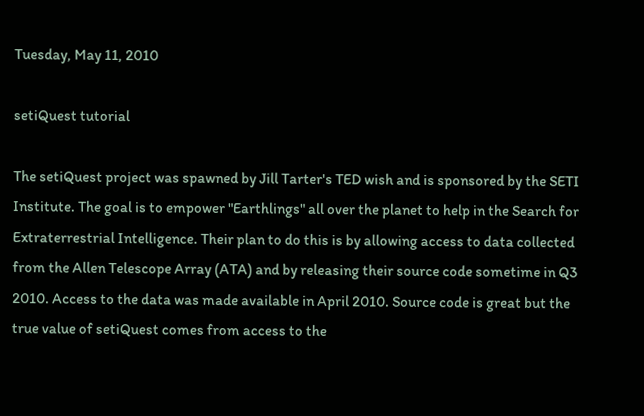Tuesday, May 11, 2010

setiQuest tutorial

The setiQuest project was spawned by Jill Tarter's TED wish and is sponsored by the SETI Institute. The goal is to empower "Earthlings" all over the planet to help in the Search for Extraterrestrial Intelligence. Their plan to do this is by allowing access to data collected from the Allen Telescope Array (ATA) and by releasing their source code sometime in Q3 2010. Access to the data was made available in April 2010. Source code is great but the true value of setiQuest comes from access to the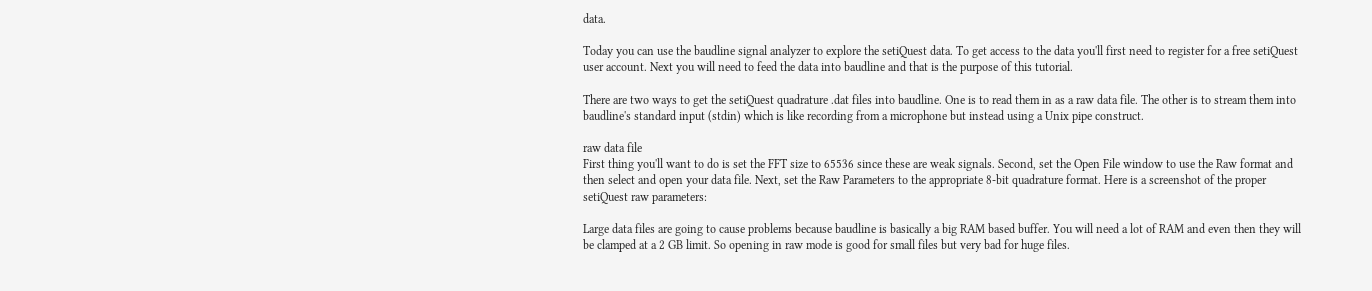data.

Today you can use the baudline signal analyzer to explore the setiQuest data. To get access to the data you'll first need to register for a free setiQuest user account. Next you will need to feed the data into baudline and that is the purpose of this tutorial.

There are two ways to get the setiQuest quadrature .dat files into baudline. One is to read them in as a raw data file. The other is to stream them into baudline's standard input (stdin) which is like recording from a microphone but instead using a Unix pipe construct.

raw data file
First thing you'll want to do is set the FFT size to 65536 since these are weak signals. Second, set the Open File window to use the Raw format and then select and open your data file. Next, set the Raw Parameters to the appropriate 8-bit quadrature format. Here is a screenshot of the proper setiQuest raw parameters:

Large data files are going to cause problems because baudline is basically a big RAM based buffer. You will need a lot of RAM and even then they will be clamped at a 2 GB limit. So opening in raw mode is good for small files but very bad for huge files.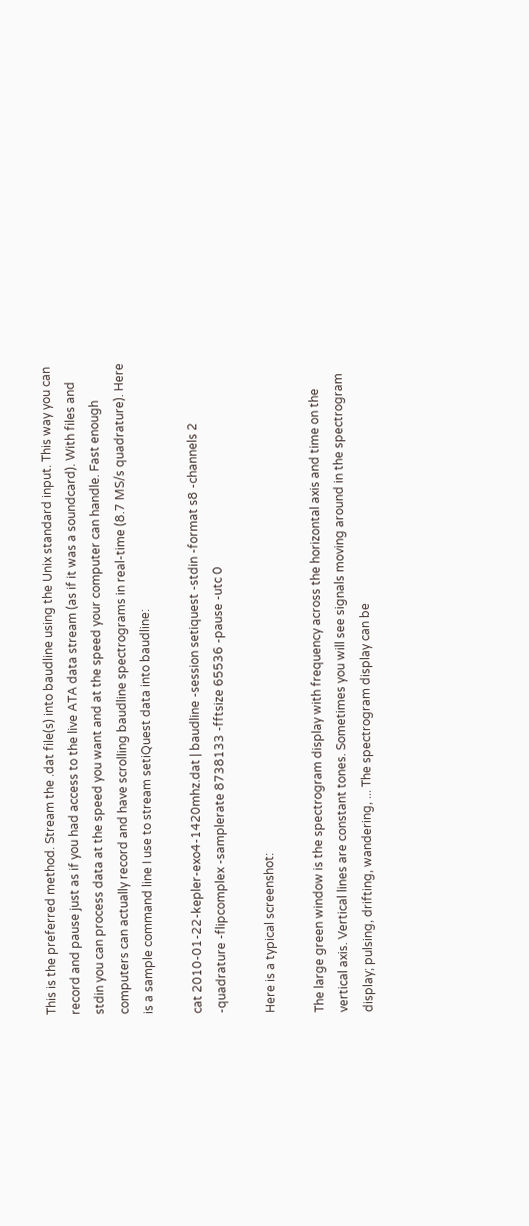This is the preferred method. Stream the .dat file(s) into baudline using the Unix standard input. This way you can record and pause just as if you had access to the live ATA data stream (as if it was a soundcard). With files and stdin you can process data at the speed you want and at the speed your computer can handle. Fast enough computers can actually record and have scrolling baudline spectrograms in real-time (8.7 MS/s quadrature). Here is a sample command line I use to stream setiQuest data into baudline:

cat 2010-01-22-kepler-exo4-1420mhz.dat | baudline -session setiquest -stdin -format s8 -channels 2 -quadrature -flipcomplex -samplerate 8738133 -fftsize 65536 -pause -utc 0

Here is a typical screenshot:

The large green window is the spectrogram display with frequency across the horizontal axis and time on the vertical axis. Vertical lines are constant tones. Sometimes you will see signals moving around in the spectrogram display; pulsing, drifting, wandering, ... The spectrogram display can be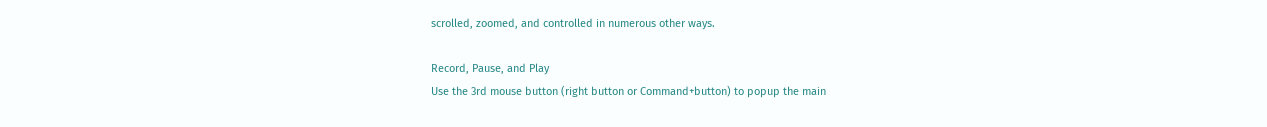scrolled, zoomed, and controlled in numerous other ways.

Record, Pause, and Play
Use the 3rd mouse button (right button or Command+button) to popup the main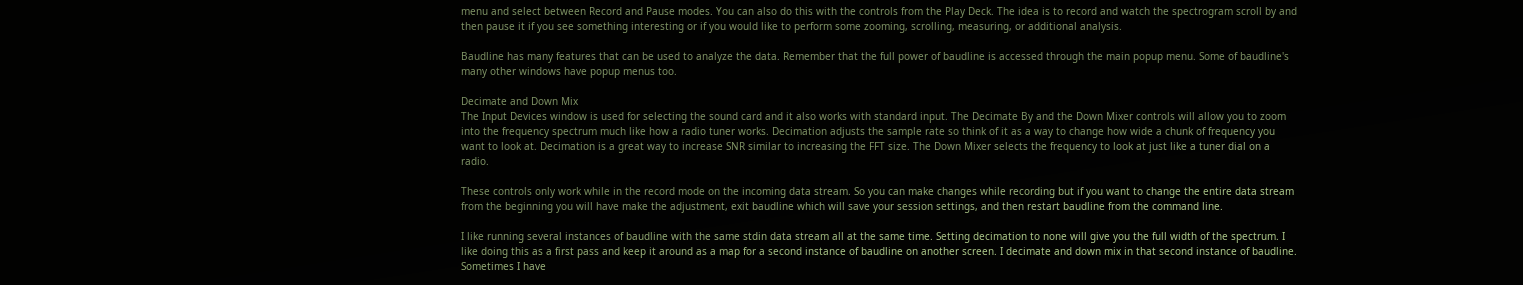menu and select between Record and Pause modes. You can also do this with the controls from the Play Deck. The idea is to record and watch the spectrogram scroll by and then pause it if you see something interesting or if you would like to perform some zooming, scrolling, measuring, or additional analysis.

Baudline has many features that can be used to analyze the data. Remember that the full power of baudline is accessed through the main popup menu. Some of baudline's many other windows have popup menus too.

Decimate and Down Mix
The Input Devices window is used for selecting the sound card and it also works with standard input. The Decimate By and the Down Mixer controls will allow you to zoom into the frequency spectrum much like how a radio tuner works. Decimation adjusts the sample rate so think of it as a way to change how wide a chunk of frequency you want to look at. Decimation is a great way to increase SNR similar to increasing the FFT size. The Down Mixer selects the frequency to look at just like a tuner dial on a radio.

These controls only work while in the record mode on the incoming data stream. So you can make changes while recording but if you want to change the entire data stream from the beginning you will have make the adjustment, exit baudline which will save your session settings, and then restart baudline from the command line.

I like running several instances of baudline with the same stdin data stream all at the same time. Setting decimation to none will give you the full width of the spectrum. I like doing this as a first pass and keep it around as a map for a second instance of baudline on another screen. I decimate and down mix in that second instance of baudline. Sometimes I have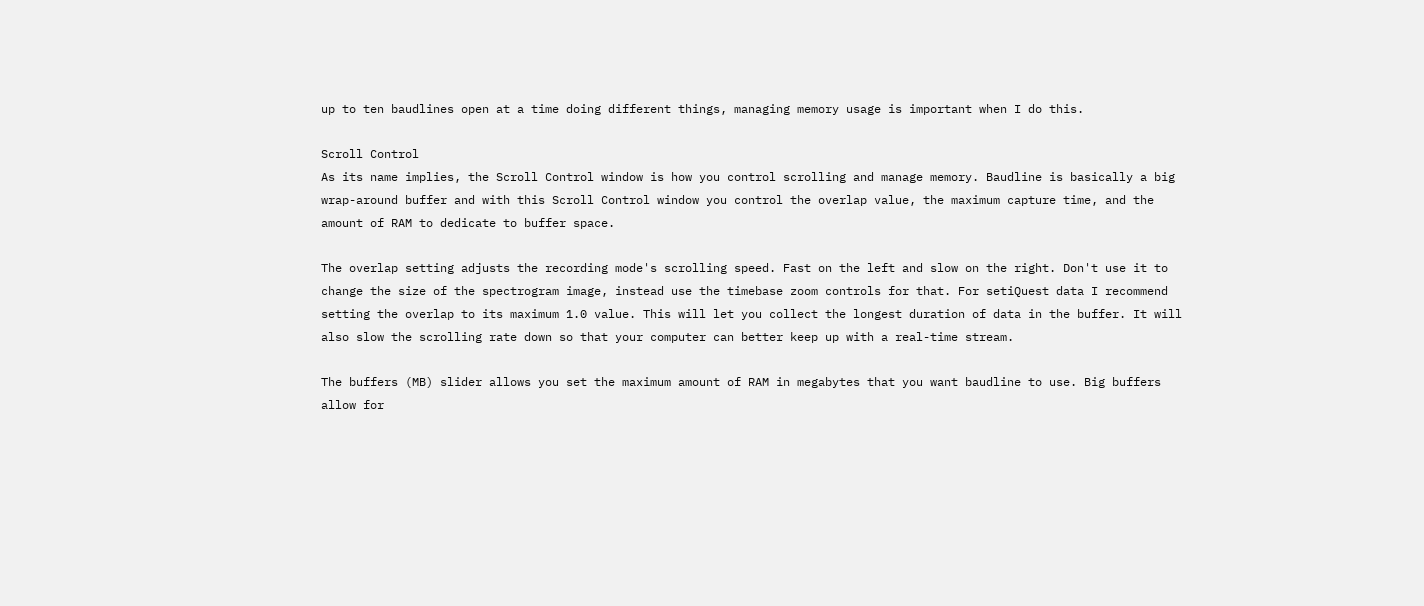up to ten baudlines open at a time doing different things, managing memory usage is important when I do this.

Scroll Control
As its name implies, the Scroll Control window is how you control scrolling and manage memory. Baudline is basically a big wrap-around buffer and with this Scroll Control window you control the overlap value, the maximum capture time, and the amount of RAM to dedicate to buffer space.

The overlap setting adjusts the recording mode's scrolling speed. Fast on the left and slow on the right. Don't use it to change the size of the spectrogram image, instead use the timebase zoom controls for that. For setiQuest data I recommend setting the overlap to its maximum 1.0 value. This will let you collect the longest duration of data in the buffer. It will also slow the scrolling rate down so that your computer can better keep up with a real-time stream.

The buffers (MB) slider allows you set the maximum amount of RAM in megabytes that you want baudline to use. Big buffers allow for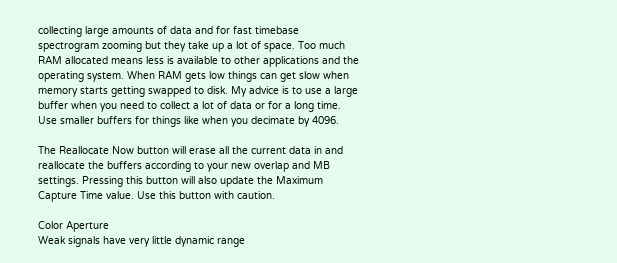collecting large amounts of data and for fast timebase spectrogram zooming but they take up a lot of space. Too much RAM allocated means less is available to other applications and the operating system. When RAM gets low things can get slow when memory starts getting swapped to disk. My advice is to use a large buffer when you need to collect a lot of data or for a long time. Use smaller buffers for things like when you decimate by 4096.

The Reallocate Now button will erase all the current data in and reallocate the buffers according to your new overlap and MB settings. Pressing this button will also update the Maximum Capture Time value. Use this button with caution.

Color Aperture
Weak signals have very little dynamic range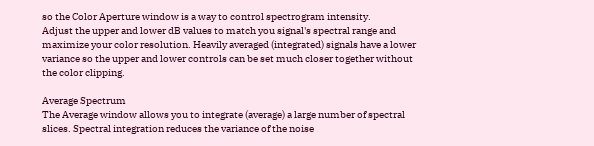so the Color Aperture window is a way to control spectrogram intensity.
Adjust the upper and lower dB values to match you signal's spectral range and maximize your color resolution. Heavily averaged (integrated) signals have a lower variance so the upper and lower controls can be set much closer together without the color clipping.

Average Spectrum
The Average window allows you to integrate (average) a large number of spectral slices. Spectral integration reduces the variance of the noise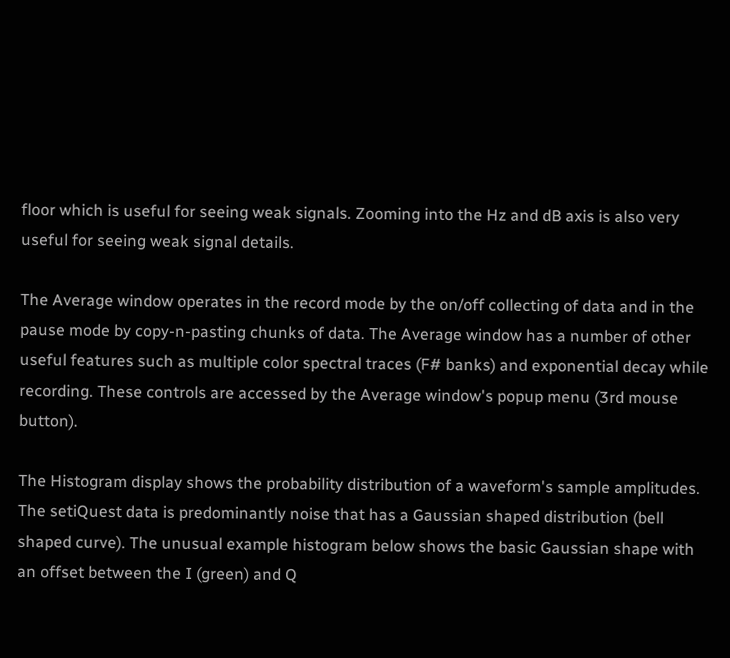floor which is useful for seeing weak signals. Zooming into the Hz and dB axis is also very useful for seeing weak signal details.

The Average window operates in the record mode by the on/off collecting of data and in the pause mode by copy-n-pasting chunks of data. The Average window has a number of other useful features such as multiple color spectral traces (F# banks) and exponential decay while recording. These controls are accessed by the Average window's popup menu (3rd mouse button).

The Histogram display shows the probability distribution of a waveform's sample amplitudes. The setiQuest data is predominantly noise that has a Gaussian shaped distribution (bell shaped curve). The unusual example histogram below shows the basic Gaussian shape with an offset between the I (green) and Q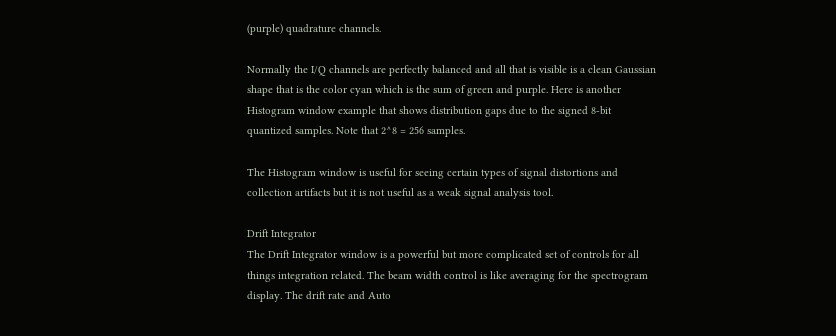(purple) quadrature channels.

Normally the I/Q channels are perfectly balanced and all that is visible is a clean Gaussian shape that is the color cyan which is the sum of green and purple. Here is another Histogram window example that shows distribution gaps due to the signed 8-bit quantized samples. Note that 2^8 = 256 samples.

The Histogram window is useful for seeing certain types of signal distortions and collection artifacts but it is not useful as a weak signal analysis tool.

Drift Integrator
The Drift Integrator window is a powerful but more complicated set of controls for all things integration related. The beam width control is like averaging for the spectrogram display. The drift rate and Auto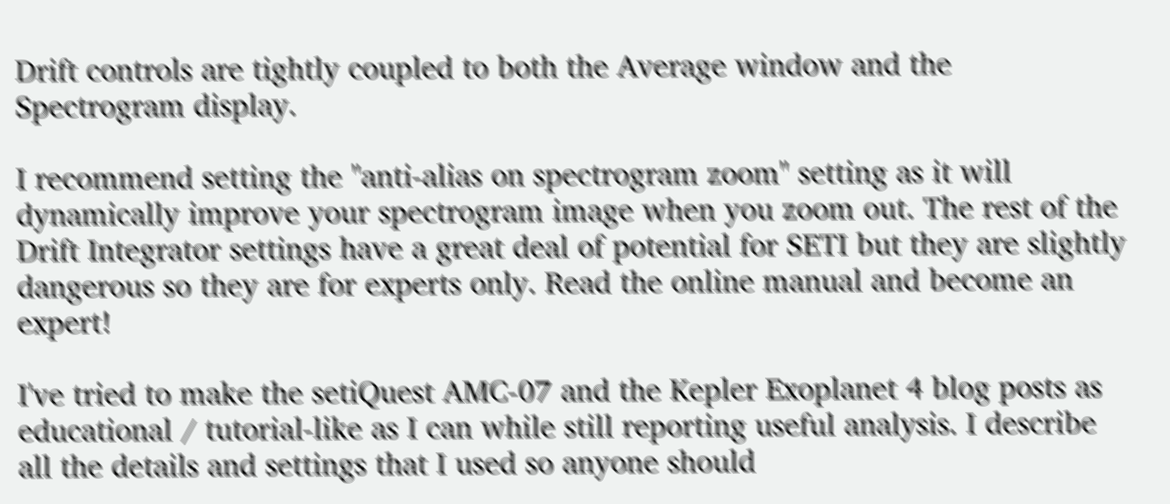Drift controls are tightly coupled to both the Average window and the Spectrogram display.

I recommend setting the "anti-alias on spectrogram zoom" setting as it will dynamically improve your spectrogram image when you zoom out. The rest of the Drift Integrator settings have a great deal of potential for SETI but they are slightly dangerous so they are for experts only. Read the online manual and become an expert!

I've tried to make the setiQuest AMC-07 and the Kepler Exoplanet 4 blog posts as educational / tutorial-like as I can while still reporting useful analysis. I describe all the details and settings that I used so anyone should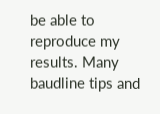be able to reproduce my results. Many baudline tips and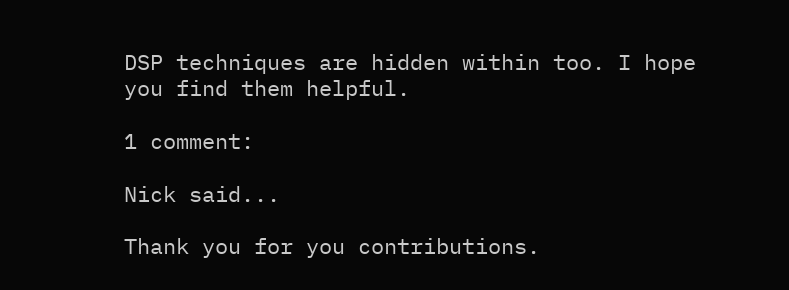DSP techniques are hidden within too. I hope you find them helpful.

1 comment:

Nick said...

Thank you for you contributions.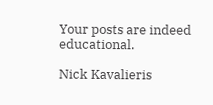Your posts are indeed educational.

Nick Kavalieris